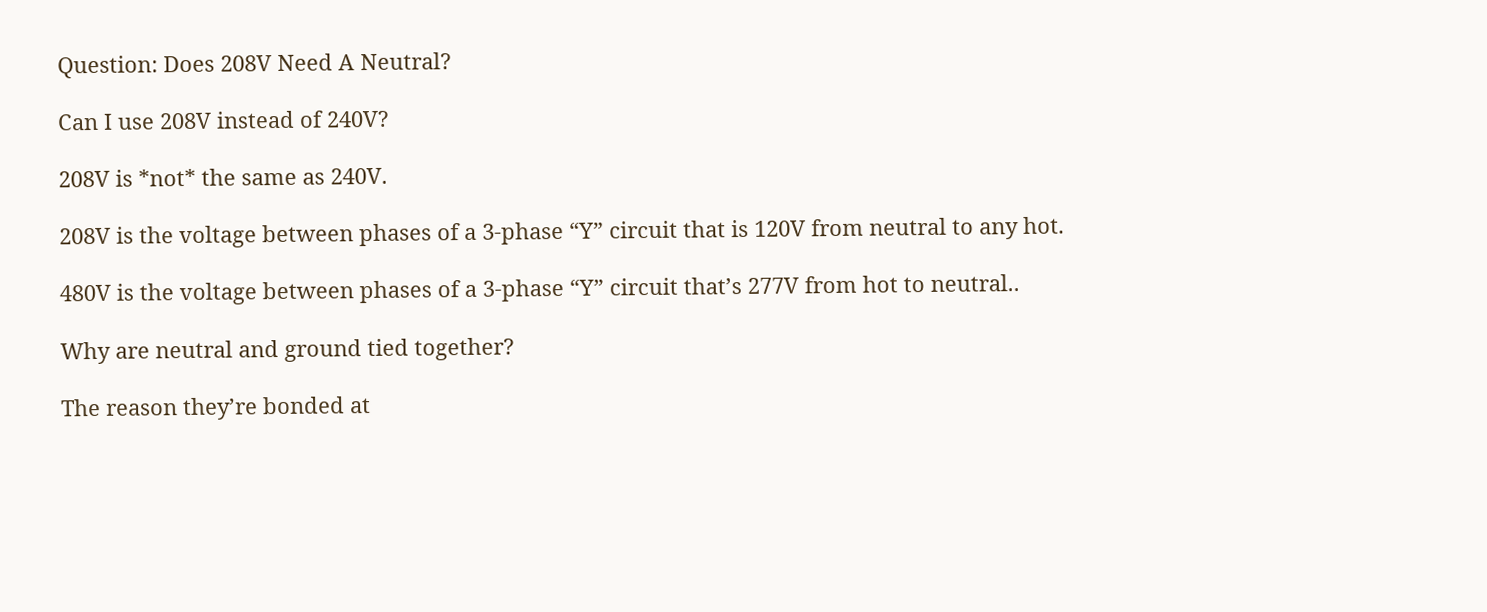Question: Does 208V Need A Neutral?

Can I use 208V instead of 240V?

208V is *not* the same as 240V.

208V is the voltage between phases of a 3-phase “Y” circuit that is 120V from neutral to any hot.

480V is the voltage between phases of a 3-phase “Y” circuit that’s 277V from hot to neutral..

Why are neutral and ground tied together?

The reason they’re bonded at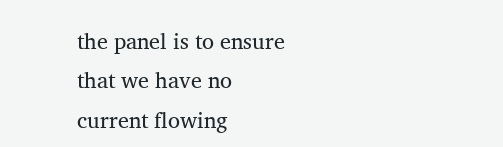the panel is to ensure that we have no current flowing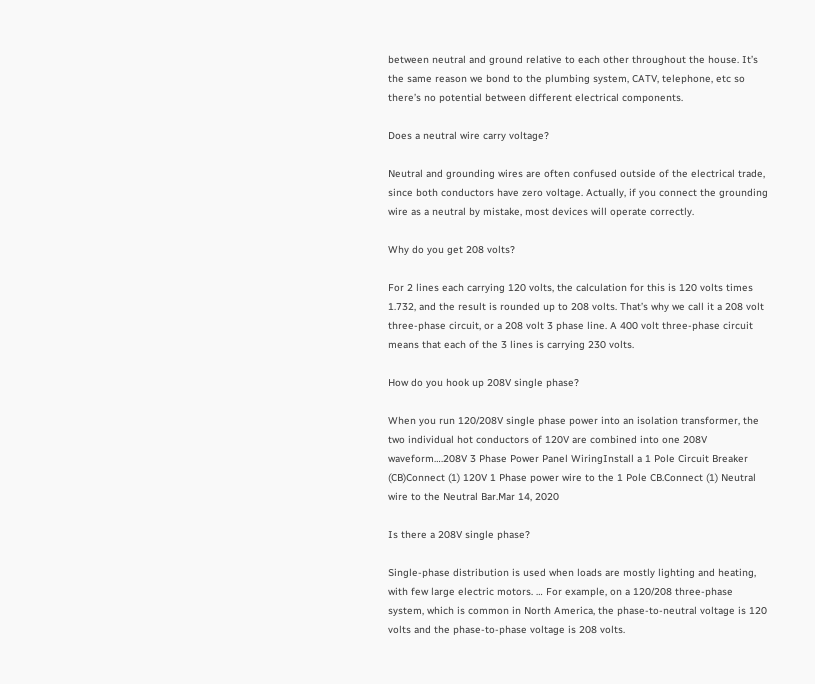between neutral and ground relative to each other throughout the house. It’s the same reason we bond to the plumbing system, CATV, telephone, etc so there’s no potential between different electrical components.

Does a neutral wire carry voltage?

Neutral and grounding wires are often confused outside of the electrical trade, since both conductors have zero voltage. Actually, if you connect the grounding wire as a neutral by mistake, most devices will operate correctly.

Why do you get 208 volts?

For 2 lines each carrying 120 volts, the calculation for this is 120 volts times 1.732, and the result is rounded up to 208 volts. That’s why we call it a 208 volt three-phase circuit, or a 208 volt 3 phase line. A 400 volt three-phase circuit means that each of the 3 lines is carrying 230 volts.

How do you hook up 208V single phase?

When you run 120/208V single phase power into an isolation transformer, the two individual hot conductors of 120V are combined into one 208V waveform….208V 3 Phase Power Panel WiringInstall a 1 Pole Circuit Breaker (CB)Connect (1) 120V 1 Phase power wire to the 1 Pole CB.Connect (1) Neutral wire to the Neutral Bar.Mar 14, 2020

Is there a 208V single phase?

Single-phase distribution is used when loads are mostly lighting and heating, with few large electric motors. … For example, on a 120/208 three-phase system, which is common in North America, the phase-to-neutral voltage is 120 volts and the phase-to-phase voltage is 208 volts.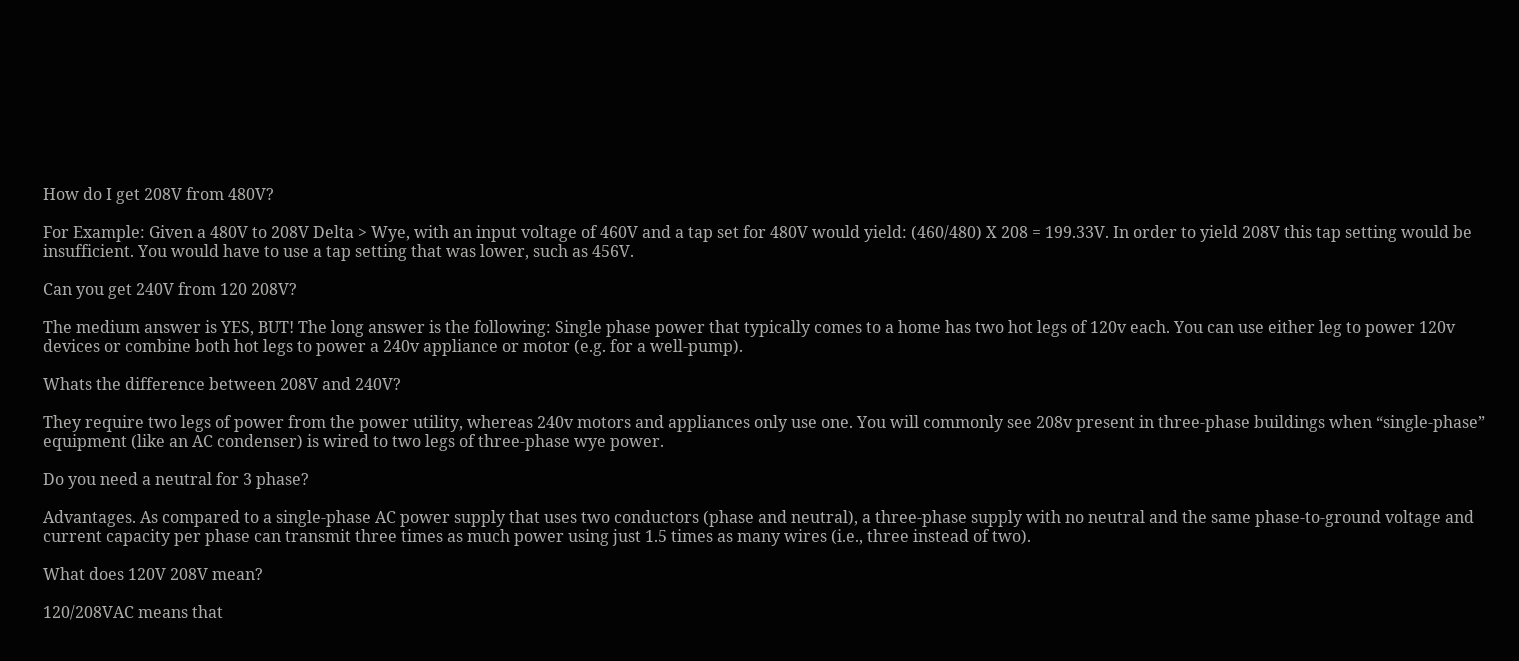How do I get 208V from 480V?

For Example: Given a 480V to 208V Delta > Wye, with an input voltage of 460V and a tap set for 480V would yield: (460/480) X 208 = 199.33V. In order to yield 208V this tap setting would be insufficient. You would have to use a tap setting that was lower, such as 456V.

Can you get 240V from 120 208V?

The medium answer is YES, BUT! The long answer is the following: Single phase power that typically comes to a home has two hot legs of 120v each. You can use either leg to power 120v devices or combine both hot legs to power a 240v appliance or motor (e.g. for a well-pump).

Whats the difference between 208V and 240V?

They require two legs of power from the power utility, whereas 240v motors and appliances only use one. You will commonly see 208v present in three-phase buildings when “single-phase” equipment (like an AC condenser) is wired to two legs of three-phase wye power.

Do you need a neutral for 3 phase?

Advantages. As compared to a single-phase AC power supply that uses two conductors (phase and neutral), a three-phase supply with no neutral and the same phase-to-ground voltage and current capacity per phase can transmit three times as much power using just 1.5 times as many wires (i.e., three instead of two).

What does 120V 208V mean?

120/208VAC means that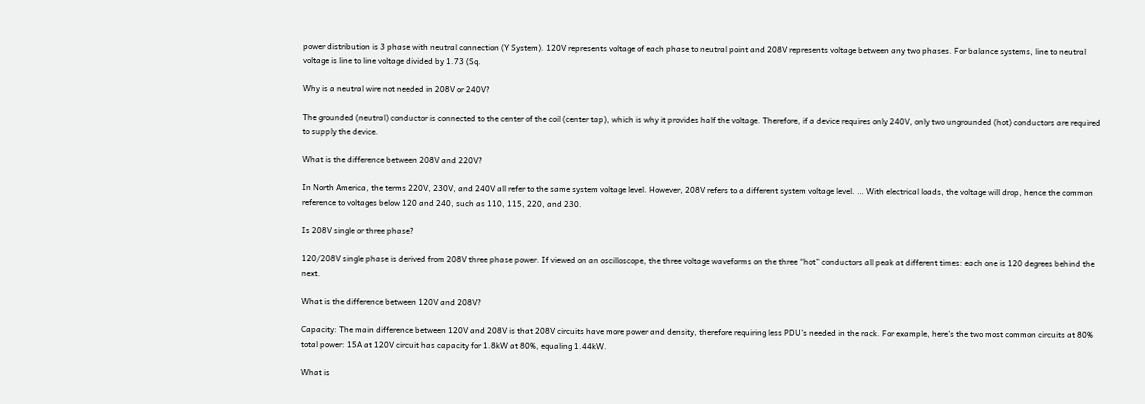power distribution is 3 phase with neutral connection (Y System). 120V represents voltage of each phase to neutral point and 208V represents voltage between any two phases. For balance systems, line to neutral voltage is line to line voltage divided by 1.73 (Sq.

Why is a neutral wire not needed in 208V or 240V?

The grounded (neutral) conductor is connected to the center of the coil (center tap), which is why it provides half the voltage. Therefore, if a device requires only 240V, only two ungrounded (hot) conductors are required to supply the device.

What is the difference between 208V and 220V?

In North America, the terms 220V, 230V, and 240V all refer to the same system voltage level. However, 208V refers to a different system voltage level. … With electrical loads, the voltage will drop, hence the common reference to voltages below 120 and 240, such as 110, 115, 220, and 230.

Is 208V single or three phase?

120/208V single phase is derived from 208V three phase power. If viewed on an oscilloscope, the three voltage waveforms on the three “hot” conductors all peak at different times: each one is 120 degrees behind the next.

What is the difference between 120V and 208V?

Capacity: The main difference between 120V and 208V is that 208V circuits have more power and density, therefore requiring less PDU’s needed in the rack. For example, here’s the two most common circuits at 80% total power: 15A at 120V circuit has capacity for 1.8kW at 80%, equaling 1.44kW.

What is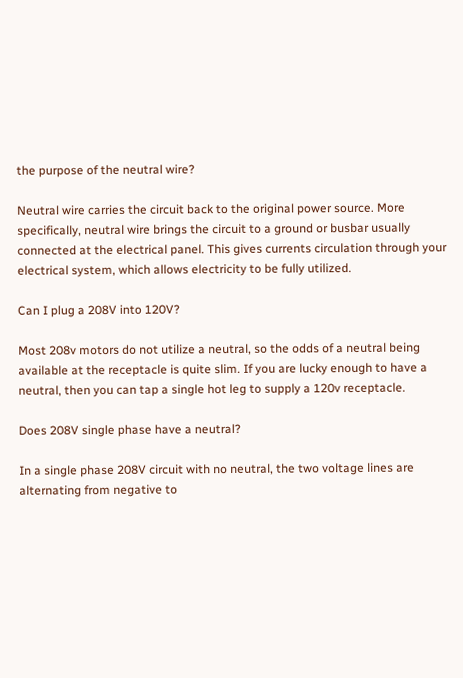the purpose of the neutral wire?

Neutral wire carries the circuit back to the original power source. More specifically, neutral wire brings the circuit to a ground or busbar usually connected at the electrical panel. This gives currents circulation through your electrical system, which allows electricity to be fully utilized.

Can I plug a 208V into 120V?

Most 208v motors do not utilize a neutral, so the odds of a neutral being available at the receptacle is quite slim. If you are lucky enough to have a neutral, then you can tap a single hot leg to supply a 120v receptacle.

Does 208V single phase have a neutral?

In a single phase 208V circuit with no neutral, the two voltage lines are alternating from negative to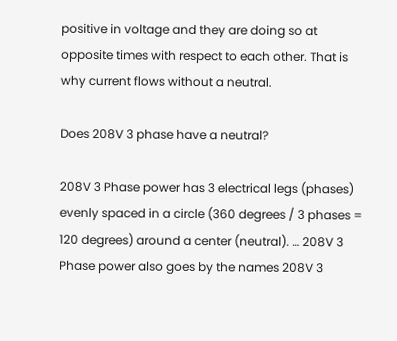positive in voltage and they are doing so at opposite times with respect to each other. That is why current flows without a neutral.

Does 208V 3 phase have a neutral?

208V 3 Phase power has 3 electrical legs (phases) evenly spaced in a circle (360 degrees / 3 phases = 120 degrees) around a center (neutral). … 208V 3 Phase power also goes by the names 208V 3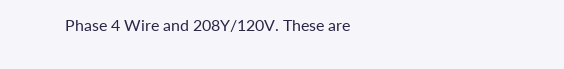Phase 4 Wire and 208Y/120V. These are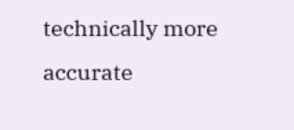technically more accurate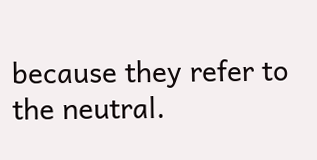because they refer to the neutral.